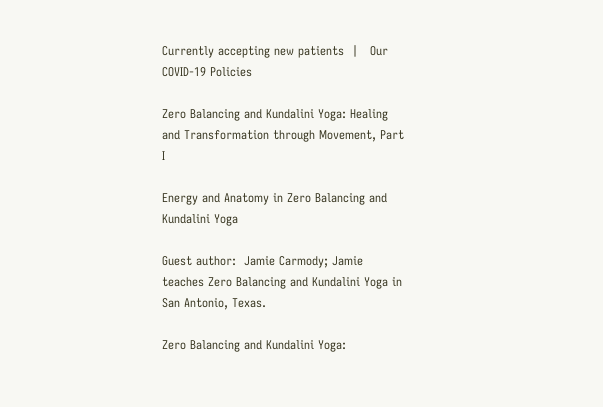Currently accepting new patients  |   Our COVID-19 Policies

Zero Balancing and Kundalini Yoga: Healing and Transformation through Movement, Part I

Energy and Anatomy in Zero Balancing and Kundalini Yoga

Guest author:  Jamie Carmody; Jamie teaches Zero Balancing and Kundalini Yoga in San Antonio, Texas.

Zero Balancing and Kundalini Yoga: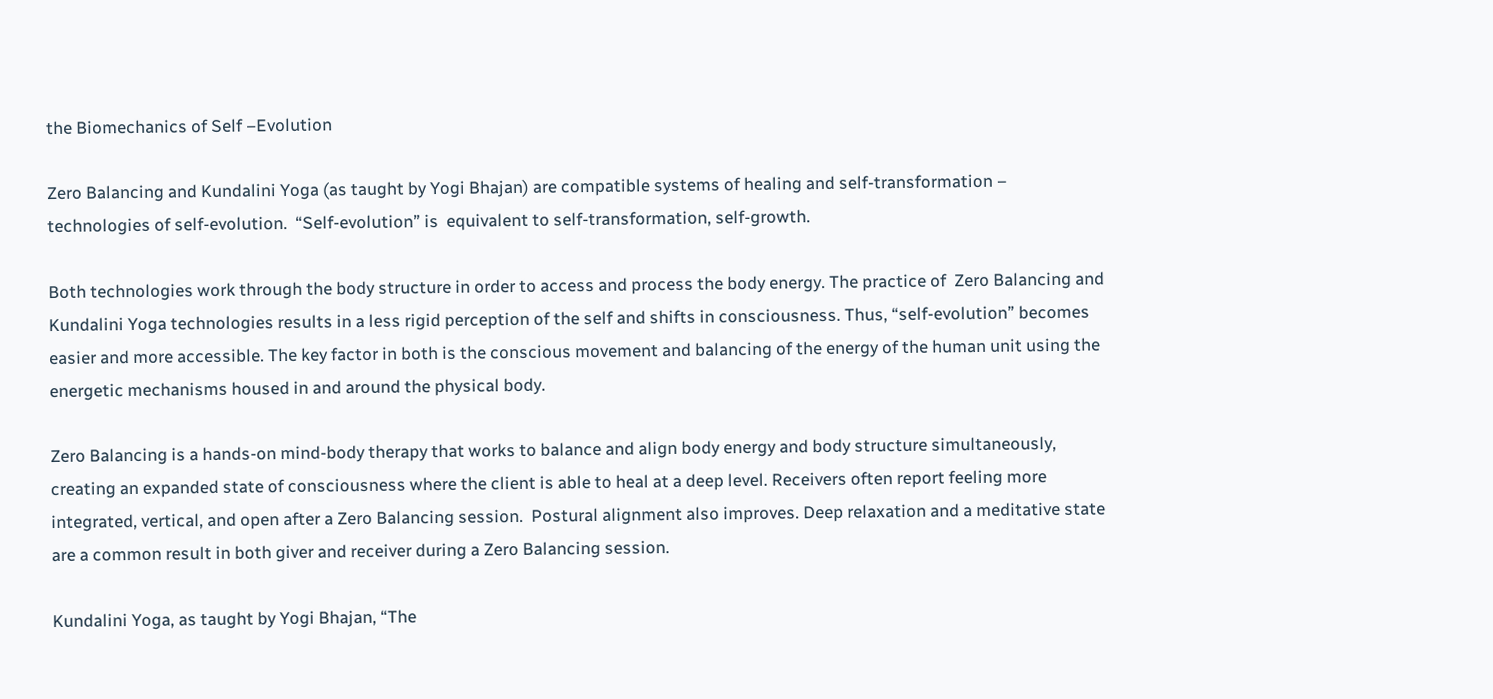the Biomechanics of Self –Evolution

Zero Balancing and Kundalini Yoga (as taught by Yogi Bhajan) are compatible systems of healing and self-transformation – technologies of self-evolution.  “Self-evolution” is  equivalent to self-transformation, self-growth.

Both technologies work through the body structure in order to access and process the body energy. The practice of  Zero Balancing and Kundalini Yoga technologies results in a less rigid perception of the self and shifts in consciousness. Thus, “self-evolution” becomes easier and more accessible. The key factor in both is the conscious movement and balancing of the energy of the human unit using the energetic mechanisms housed in and around the physical body.

Zero Balancing is a hands-on mind-body therapy that works to balance and align body energy and body structure simultaneously, creating an expanded state of consciousness where the client is able to heal at a deep level. Receivers often report feeling more integrated, vertical, and open after a Zero Balancing session.  Postural alignment also improves. Deep relaxation and a meditative state are a common result in both giver and receiver during a Zero Balancing session.

Kundalini Yoga, as taught by Yogi Bhajan, “The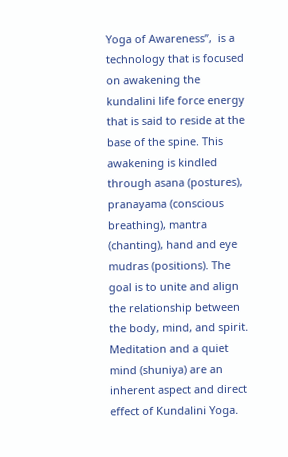Yoga of Awareness”,  is a technology that is focused on awakening the kundalini life force energy that is said to reside at the base of the spine. This awakening is kindled through asana (postures), pranayama (conscious breathing), mantra (chanting), hand and eye mudras (positions). The goal is to unite and align the relationship between the body, mind, and spirit.  Meditation and a quiet mind (shuniya) are an inherent aspect and direct effect of Kundalini Yoga.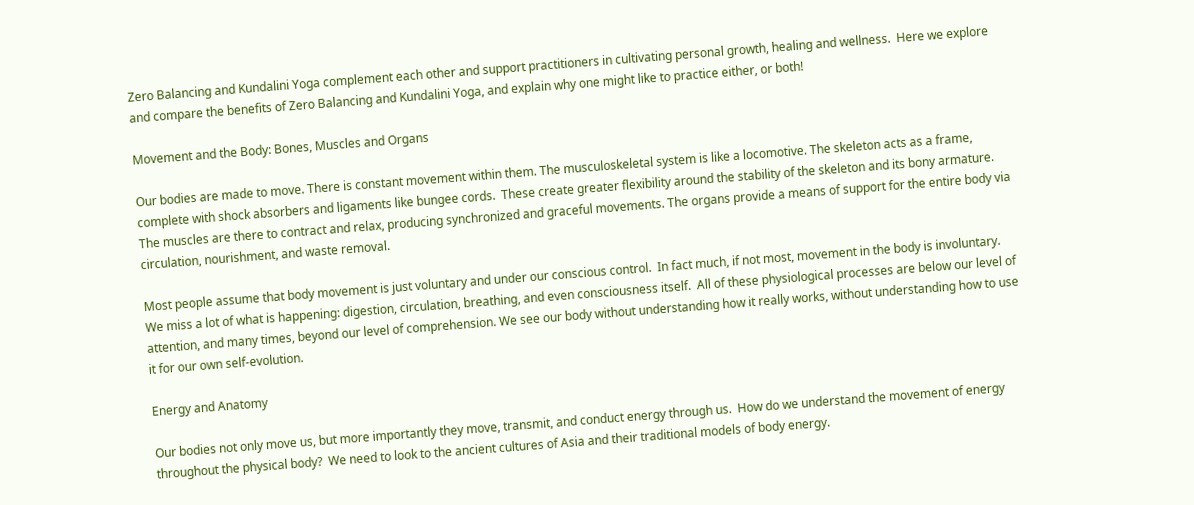Zero Balancing and Kundalini Yoga complement each other and support practitioners in cultivating personal growth, healing and wellness.  Here we explore and compare the benefits of Zero Balancing and Kundalini Yoga, and explain why one might like to practice either, or both!

Movement and the Body: Bones, Muscles and Organs

Our bodies are made to move. There is constant movement within them. The musculoskeletal system is like a locomotive. The skeleton acts as a frame, complete with shock absorbers and ligaments like bungee cords.  These create greater flexibility around the stability of the skeleton and its bony armature. The muscles are there to contract and relax, producing synchronized and graceful movements. The organs provide a means of support for the entire body via circulation, nourishment, and waste removal.

Most people assume that body movement is just voluntary and under our conscious control.  In fact much, if not most, movement in the body is involuntary.  We miss a lot of what is happening: digestion, circulation, breathing, and even consciousness itself.  All of these physiological processes are below our level of attention, and many times, beyond our level of comprehension. We see our body without understanding how it really works, without understanding how to use it for our own self-evolution.

Energy and Anatomy

Our bodies not only move us, but more importantly they move, transmit, and conduct energy through us.  How do we understand the movement of energy throughout the physical body?  We need to look to the ancient cultures of Asia and their traditional models of body energy.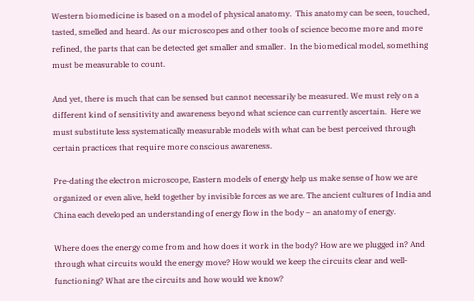Western biomedicine is based on a model of physical anatomy.  This anatomy can be seen, touched, tasted, smelled and heard. As our microscopes and other tools of science become more and more refined, the parts that can be detected get smaller and smaller.  In the biomedical model, something must be measurable to count.

And yet, there is much that can be sensed but cannot necessarily be measured. We must rely on a different kind of sensitivity and awareness beyond what science can currently ascertain.  Here we must substitute less systematically measurable models with what can be best perceived through certain practices that require more conscious awareness.

Pre-dating the electron microscope, Eastern models of energy help us make sense of how we are organized or even alive, held together by invisible forces as we are. The ancient cultures of India and China each developed an understanding of energy flow in the body – an anatomy of energy.

Where does the energy come from and how does it work in the body? How are we plugged in? And through what circuits would the energy move? How would we keep the circuits clear and well-functioning? What are the circuits and how would we know?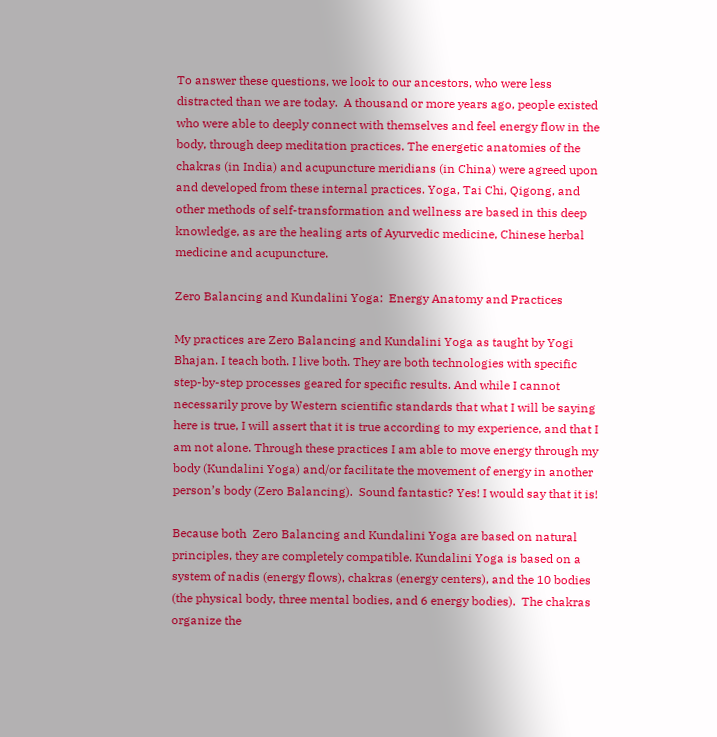To answer these questions, we look to our ancestors, who were less distracted than we are today.  A thousand or more years ago, people existed who were able to deeply connect with themselves and feel energy flow in the body, through deep meditation practices. The energetic anatomies of the chakras (in India) and acupuncture meridians (in China) were agreed upon and developed from these internal practices. Yoga, Tai Chi, Qigong, and other methods of self-transformation and wellness are based in this deep knowledge, as are the healing arts of Ayurvedic medicine, Chinese herbal medicine and acupuncture.

Zero Balancing and Kundalini Yoga:  Energy Anatomy and Practices

My practices are Zero Balancing and Kundalini Yoga as taught by Yogi Bhajan. I teach both. I live both. They are both technologies with specific step-by-step processes geared for specific results. And while I cannot necessarily prove by Western scientific standards that what I will be saying here is true, I will assert that it is true according to my experience, and that I am not alone. Through these practices I am able to move energy through my body (Kundalini Yoga) and/or facilitate the movement of energy in another person’s body (Zero Balancing).  Sound fantastic? Yes! I would say that it is!

Because both  Zero Balancing and Kundalini Yoga are based on natural principles, they are completely compatible. Kundalini Yoga is based on a system of nadis (energy flows), chakras (energy centers), and the 10 bodies (the physical body, three mental bodies, and 6 energy bodies).  The chakras organize the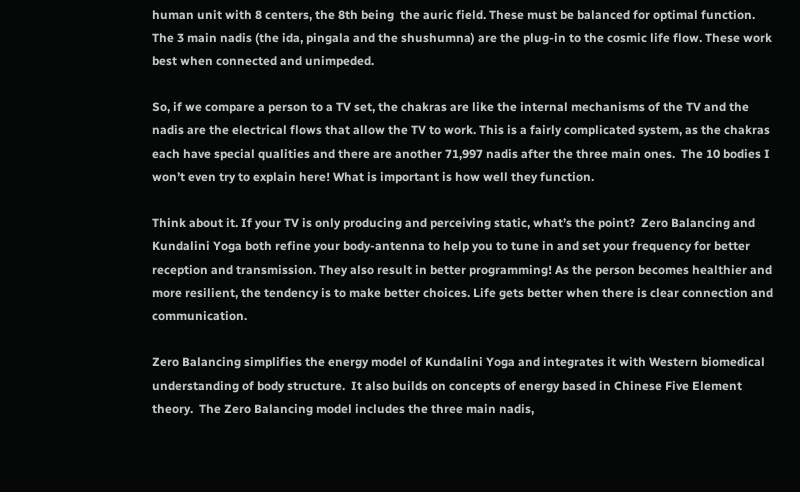human unit with 8 centers, the 8th being  the auric field. These must be balanced for optimal function. The 3 main nadis (the ida, pingala and the shushumna) are the plug-in to the cosmic life flow. These work best when connected and unimpeded.

So, if we compare a person to a TV set, the chakras are like the internal mechanisms of the TV and the nadis are the electrical flows that allow the TV to work. This is a fairly complicated system, as the chakras each have special qualities and there are another 71,997 nadis after the three main ones.  The 10 bodies I won’t even try to explain here! What is important is how well they function.

Think about it. If your TV is only producing and perceiving static, what’s the point?  Zero Balancing and Kundalini Yoga both refine your body-antenna to help you to tune in and set your frequency for better reception and transmission. They also result in better programming! As the person becomes healthier and more resilient, the tendency is to make better choices. Life gets better when there is clear connection and communication.

Zero Balancing simplifies the energy model of Kundalini Yoga and integrates it with Western biomedical understanding of body structure.  It also builds on concepts of energy based in Chinese Five Element theory.  The Zero Balancing model includes the three main nadis,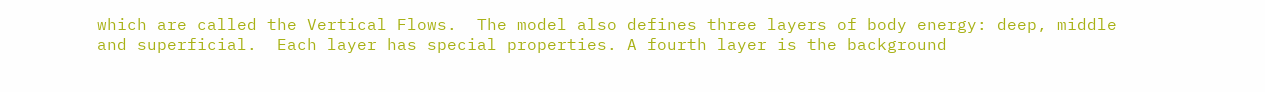which are called the Vertical Flows.  The model also defines three layers of body energy: deep, middle and superficial.  Each layer has special properties. A fourth layer is the background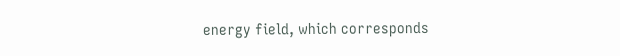energy field, which corresponds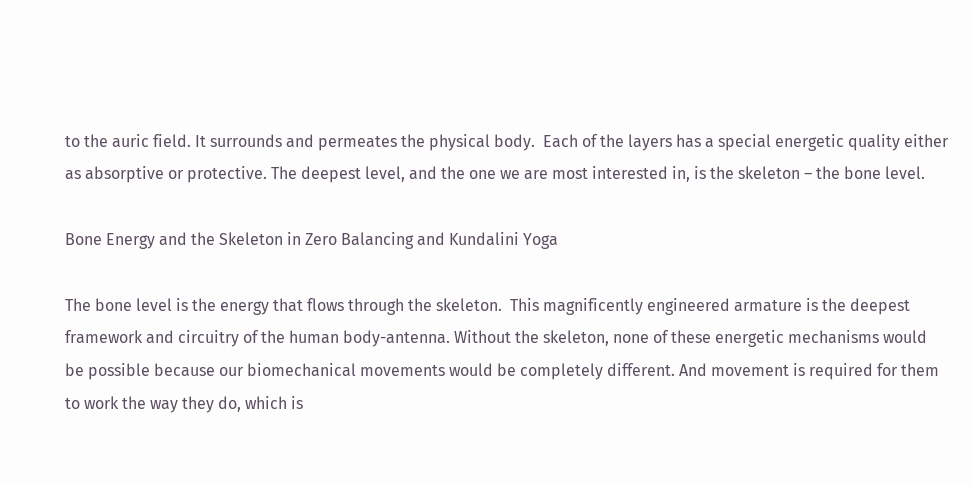to the auric field. It surrounds and permeates the physical body.  Each of the layers has a special energetic quality either as absorptive or protective. The deepest level, and the one we are most interested in, is the skeleton – the bone level.

Bone Energy and the Skeleton in Zero Balancing and Kundalini Yoga

The bone level is the energy that flows through the skeleton.  This magnificently engineered armature is the deepest framework and circuitry of the human body-antenna. Without the skeleton, none of these energetic mechanisms would be possible because our biomechanical movements would be completely different. And movement is required for them to work the way they do, which is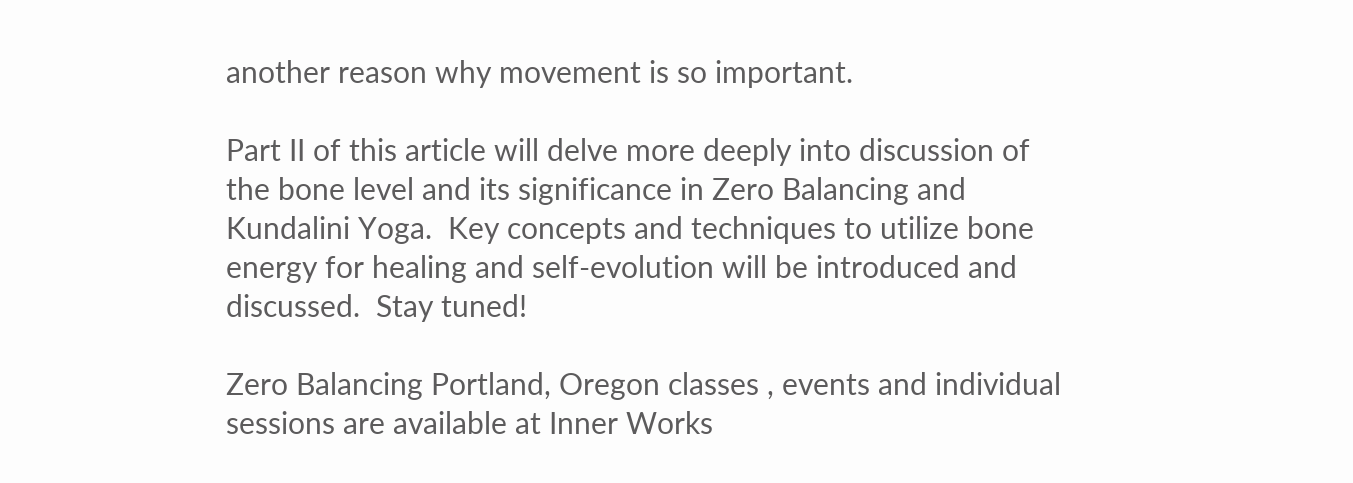another reason why movement is so important.

Part II of this article will delve more deeply into discussion of the bone level and its significance in Zero Balancing and Kundalini Yoga.  Key concepts and techniques to utilize bone energy for healing and self-evolution will be introduced and discussed.  Stay tuned!

Zero Balancing Portland, Oregon classes , events and individual sessions are available at Inner Works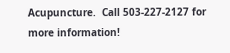Acupuncture.  Call 503-227-2127 for more information!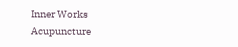Inner Works Acupuncture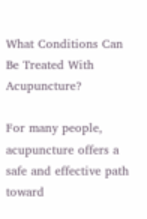What Conditions Can Be Treated With Acupuncture?

For many people, acupuncture offers a safe and effective path toward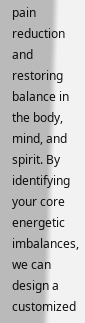pain reduction and restoring balance in the body, mind, and spirit. By identifying your core energetic imbalances, we can design a customized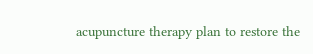acupuncture therapy plan to restore the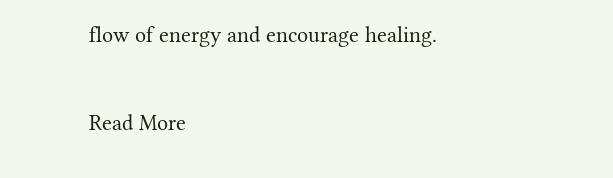flow of energy and encourage healing.

Read More